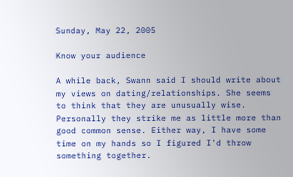Sunday, May 22, 2005

Know your audience

A while back, Swann said I should write about my views on dating/relationships. She seems to think that they are unusually wise. Personally they strike me as little more than good common sense. Either way, I have some time on my hands so I figured I'd throw something together.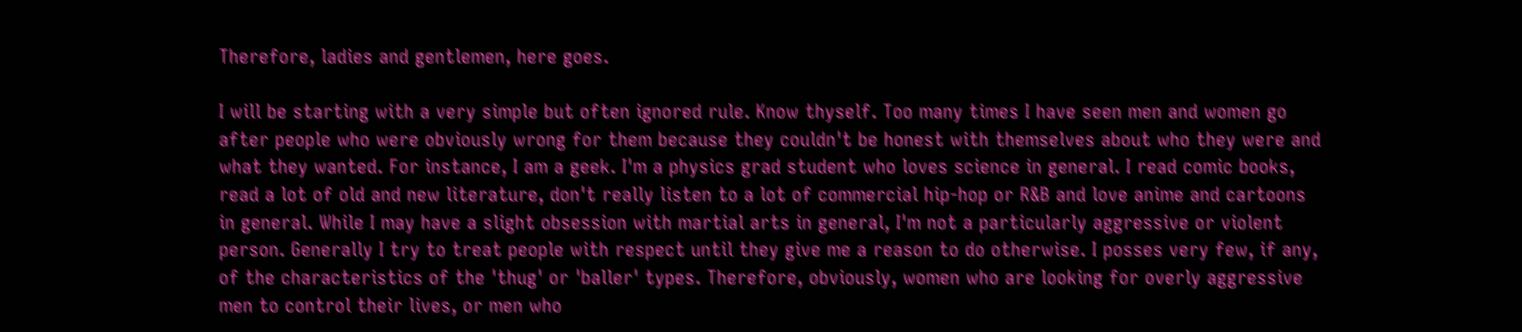Therefore, ladies and gentlemen, here goes.

I will be starting with a very simple but often ignored rule. Know thyself. Too many times I have seen men and women go after people who were obviously wrong for them because they couldn't be honest with themselves about who they were and what they wanted. For instance, I am a geek. I'm a physics grad student who loves science in general. I read comic books, read a lot of old and new literature, don't really listen to a lot of commercial hip-hop or R&B and love anime and cartoons in general. While I may have a slight obsession with martial arts in general, I'm not a particularly aggressive or violent person. Generally I try to treat people with respect until they give me a reason to do otherwise. I posses very few, if any, of the characteristics of the 'thug' or 'baller' types. Therefore, obviously, women who are looking for overly aggressive men to control their lives, or men who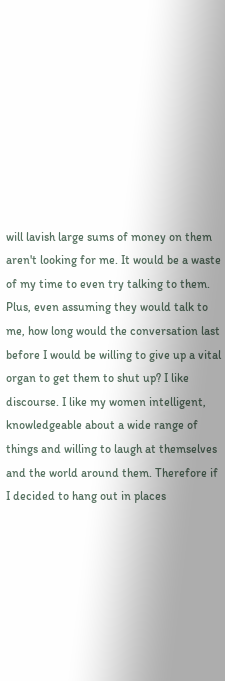will lavish large sums of money on them aren't looking for me. It would be a waste of my time to even try talking to them. Plus, even assuming they would talk to me, how long would the conversation last before I would be willing to give up a vital organ to get them to shut up? I like discourse. I like my women intelligent, knowledgeable about a wide range of things and willing to laugh at themselves and the world around them. Therefore if I decided to hang out in places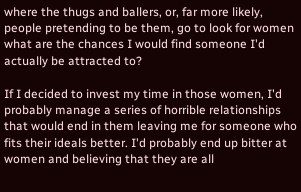where the thugs and ballers, or, far more likely, people pretending to be them, go to look for women what are the chances I would find someone I'd actually be attracted to?

If I decided to invest my time in those women, I'd probably manage a series of horrible relationships that would end in them leaving me for someone who fits their ideals better. I'd probably end up bitter at women and believing that they are all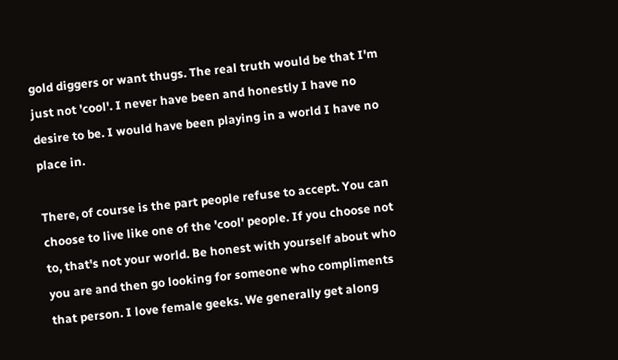gold diggers or want thugs. The real truth would be that I'm just not 'cool'. I never have been and honestly I have no desire to be. I would have been playing in a world I have no place in.

There, of course is the part people refuse to accept. You can choose to live like one of the 'cool' people. If you choose not to, that's not your world. Be honest with yourself about who you are and then go looking for someone who compliments that person. I love female geeks. We generally get along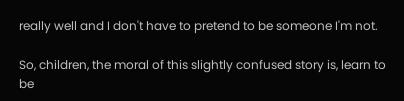really well and I don't have to pretend to be someone I'm not.

So, children, the moral of this slightly confused story is, learn to be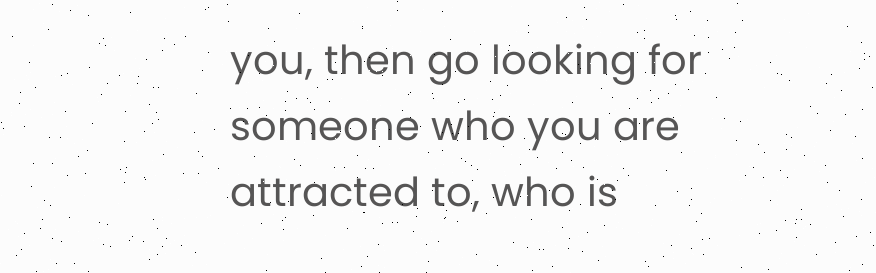you, then go looking for someone who you are attracted to, who is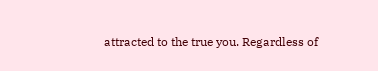attracted to the true you. Regardless of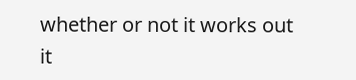whether or not it works out it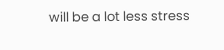will be a lot less stress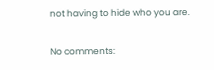not having to hide who you are.

No comments: